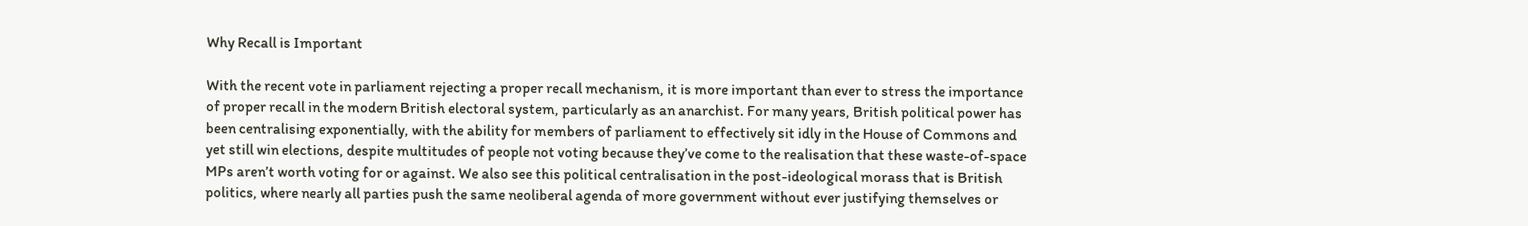Why Recall is Important

With the recent vote in parliament rejecting a proper recall mechanism, it is more important than ever to stress the importance of proper recall in the modern British electoral system, particularly as an anarchist. For many years, British political power has been centralising exponentially, with the ability for members of parliament to effectively sit idly in the House of Commons and yet still win elections, despite multitudes of people not voting because they’ve come to the realisation that these waste-of-space MPs aren’t worth voting for or against. We also see this political centralisation in the post-ideological morass that is British politics, where nearly all parties push the same neoliberal agenda of more government without ever justifying themselves or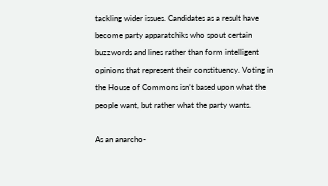tackling wider issues. Candidates as a result have become party apparatchiks who spout certain buzzwords and lines rather than form intelligent opinions that represent their constituency. Voting in the House of Commons isn’t based upon what the people want, but rather what the party wants.

As an anarcho-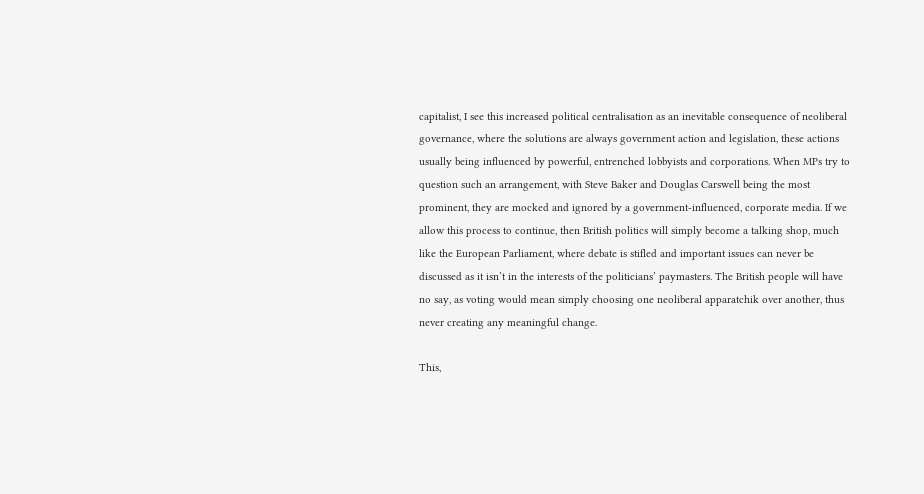capitalist, I see this increased political centralisation as an inevitable consequence of neoliberal governance, where the solutions are always government action and legislation, these actions usually being influenced by powerful, entrenched lobbyists and corporations. When MPs try to question such an arrangement, with Steve Baker and Douglas Carswell being the most prominent, they are mocked and ignored by a government-influenced, corporate media. If we allow this process to continue, then British politics will simply become a talking shop, much like the European Parliament, where debate is stifled and important issues can never be discussed as it isn’t in the interests of the politicians’ paymasters. The British people will have no say, as voting would mean simply choosing one neoliberal apparatchik over another, thus never creating any meaningful change.

This,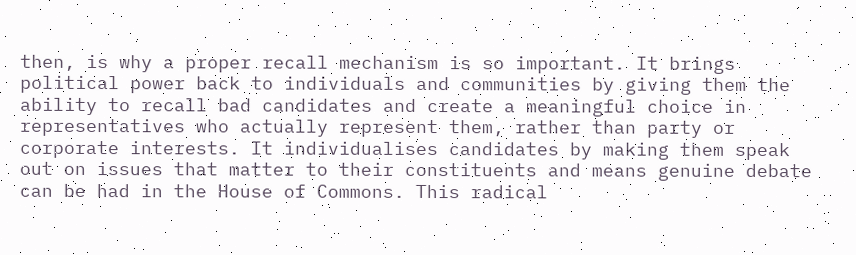then, is why a proper recall mechanism is so important. It brings political power back to individuals and communities by giving them the ability to recall bad candidates and create a meaningful choice in representatives who actually represent them, rather than party or corporate interests. It individualises candidates by making them speak out on issues that matter to their constituents and means genuine debate can be had in the House of Commons. This radical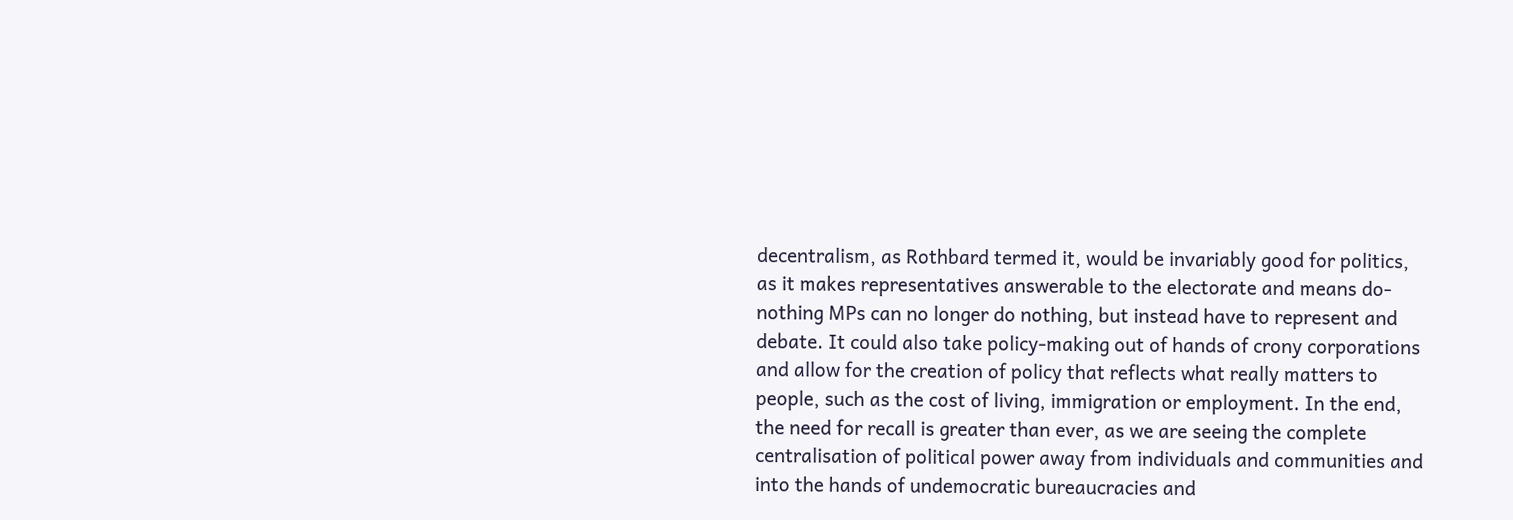decentralism, as Rothbard termed it, would be invariably good for politics, as it makes representatives answerable to the electorate and means do-nothing MPs can no longer do nothing, but instead have to represent and debate. It could also take policy-making out of hands of crony corporations and allow for the creation of policy that reflects what really matters to people, such as the cost of living, immigration or employment. In the end, the need for recall is greater than ever, as we are seeing the complete centralisation of political power away from individuals and communities and into the hands of undemocratic bureaucracies and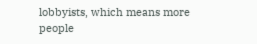lobbyists, which means more people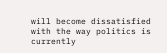will become dissatisfied with the way politics is currently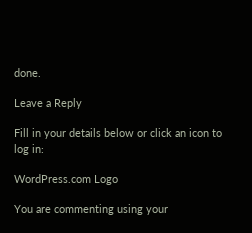done.

Leave a Reply

Fill in your details below or click an icon to log in:

WordPress.com Logo

You are commenting using your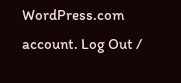WordPress.com account. Log Out /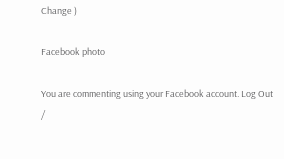Change )

Facebook photo

You are commenting using your Facebook account. Log Out /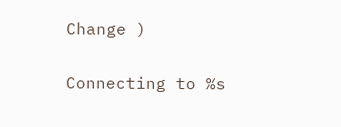Change )

Connecting to %s